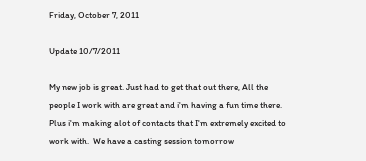Friday, October 7, 2011

Update 10/7/2011

My new job is great. Just had to get that out there, All the people I work with are great and i'm having a fun time there. Plus i'm making alot of contacts that I'm extremely excited to work with.  We have a casting session tomorrow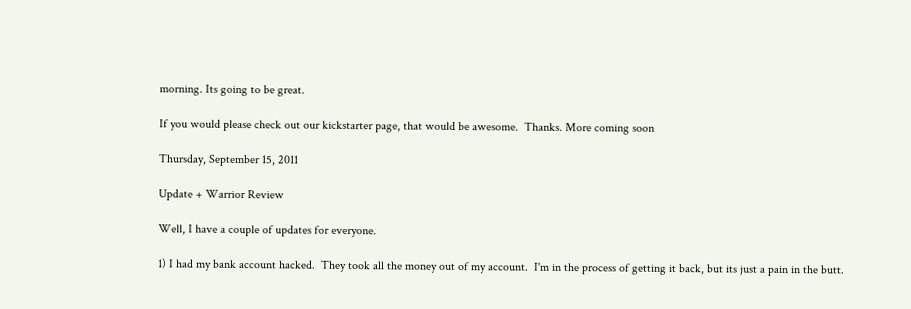morning. Its going to be great.

If you would please check out our kickstarter page, that would be awesome.  Thanks. More coming soon

Thursday, September 15, 2011

Update + Warrior Review

Well, I have a couple of updates for everyone.

1) I had my bank account hacked.  They took all the money out of my account.  I'm in the process of getting it back, but its just a pain in the butt.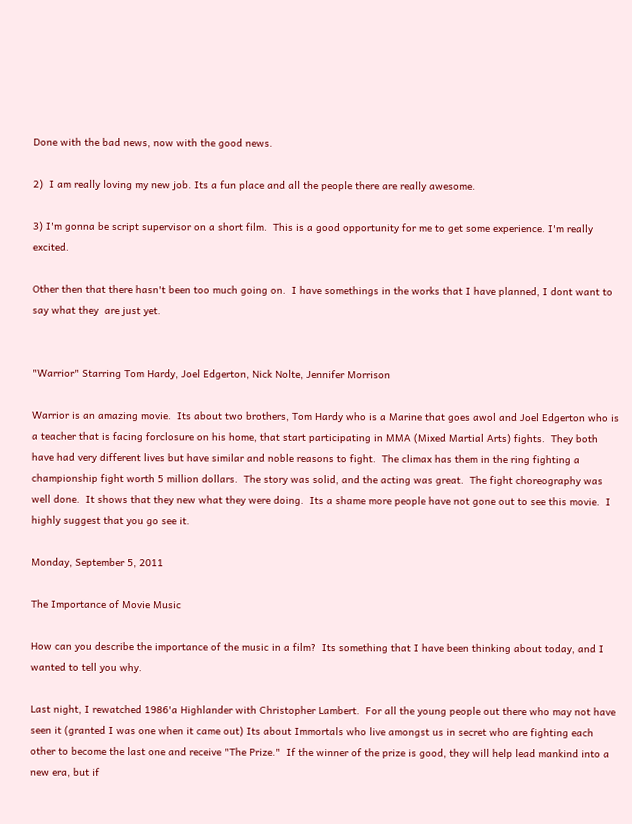Done with the bad news, now with the good news.

2)  I am really loving my new job. Its a fun place and all the people there are really awesome.

3) I'm gonna be script supervisor on a short film.  This is a good opportunity for me to get some experience. I'm really excited.

Other then that there hasn't been too much going on.  I have somethings in the works that I have planned, I dont want to say what they  are just yet.


"Warrior" Starring Tom Hardy, Joel Edgerton, Nick Nolte, Jennifer Morrison

Warrior is an amazing movie.  Its about two brothers, Tom Hardy who is a Marine that goes awol and Joel Edgerton who is a teacher that is facing forclosure on his home, that start participating in MMA (Mixed Martial Arts) fights.  They both have had very different lives but have similar and noble reasons to fight.  The climax has them in the ring fighting a championship fight worth 5 million dollars.  The story was solid, and the acting was great.  The fight choreography was well done.  It shows that they new what they were doing.  Its a shame more people have not gone out to see this movie.  I highly suggest that you go see it.

Monday, September 5, 2011

The Importance of Movie Music

How can you describe the importance of the music in a film?  Its something that I have been thinking about today, and I wanted to tell you why.

Last night, I rewatched 1986'a Highlander with Christopher Lambert.  For all the young people out there who may not have seen it (granted I was one when it came out) Its about Immortals who live amongst us in secret who are fighting each other to become the last one and receive "The Prize."  If the winner of the prize is good, they will help lead mankind into a new era, but if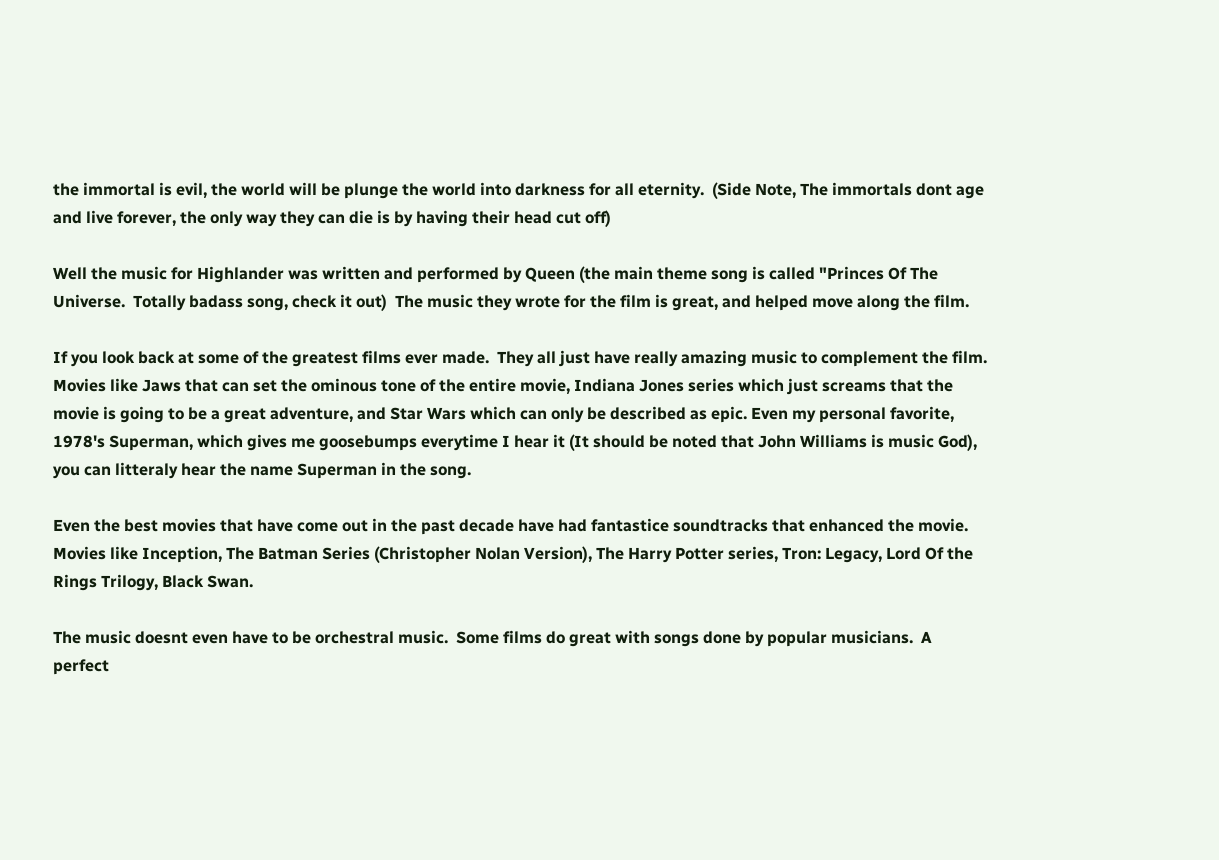the immortal is evil, the world will be plunge the world into darkness for all eternity.  (Side Note, The immortals dont age and live forever, the only way they can die is by having their head cut off)

Well the music for Highlander was written and performed by Queen (the main theme song is called "Princes Of The Universe.  Totally badass song, check it out)  The music they wrote for the film is great, and helped move along the film.

If you look back at some of the greatest films ever made.  They all just have really amazing music to complement the film.  Movies like Jaws that can set the ominous tone of the entire movie, Indiana Jones series which just screams that the movie is going to be a great adventure, and Star Wars which can only be described as epic. Even my personal favorite, 1978's Superman, which gives me goosebumps everytime I hear it (It should be noted that John Williams is music God), you can litteraly hear the name Superman in the song.

Even the best movies that have come out in the past decade have had fantastice soundtracks that enhanced the movie.  Movies like Inception, The Batman Series (Christopher Nolan Version), The Harry Potter series, Tron: Legacy, Lord Of the Rings Trilogy, Black Swan.

The music doesnt even have to be orchestral music.  Some films do great with songs done by popular musicians.  A perfect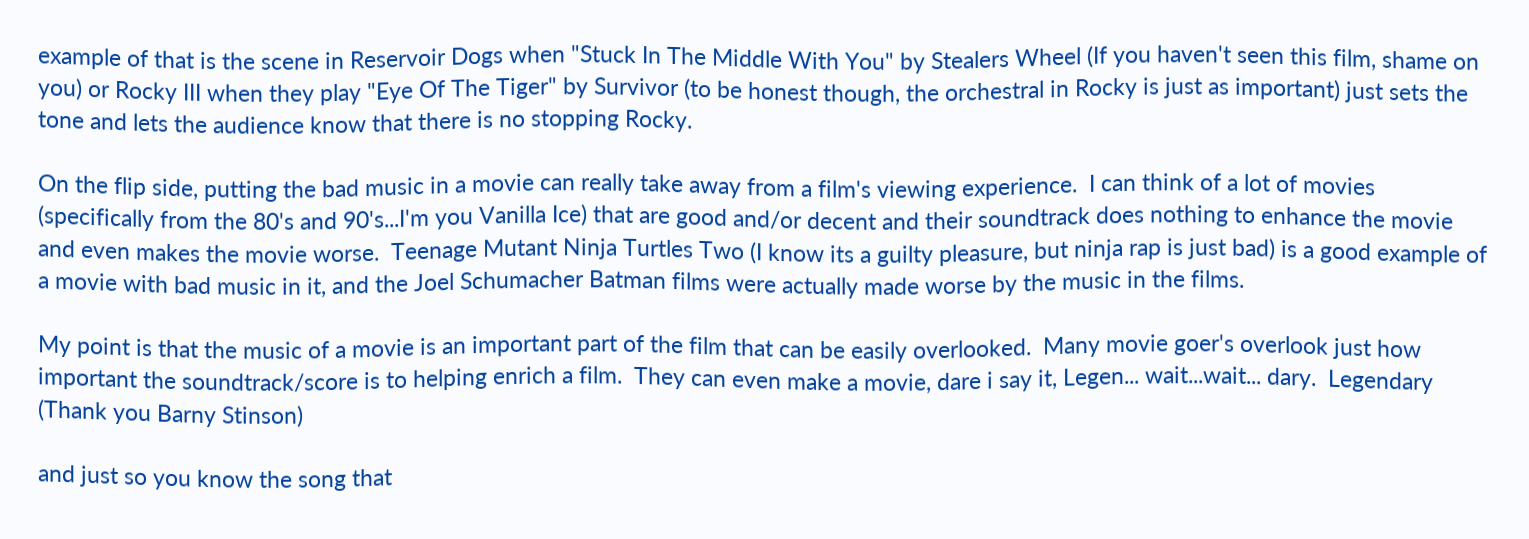example of that is the scene in Reservoir Dogs when "Stuck In The Middle With You" by Stealers Wheel (If you haven't seen this film, shame on you) or Rocky III when they play "Eye Of The Tiger" by Survivor (to be honest though, the orchestral in Rocky is just as important) just sets the tone and lets the audience know that there is no stopping Rocky.

On the flip side, putting the bad music in a movie can really take away from a film's viewing experience.  I can think of a lot of movies (specifically from the 80's and 90's...I'm you Vanilla Ice) that are good and/or decent and their soundtrack does nothing to enhance the movie and even makes the movie worse.  Teenage Mutant Ninja Turtles Two (I know its a guilty pleasure, but ninja rap is just bad) is a good example of a movie with bad music in it, and the Joel Schumacher Batman films were actually made worse by the music in the films.

My point is that the music of a movie is an important part of the film that can be easily overlooked.  Many movie goer's overlook just how important the soundtrack/score is to helping enrich a film.  They can even make a movie, dare i say it, Legen... wait...wait... dary.  Legendary (Thank you Barny Stinson)

and just so you know the song that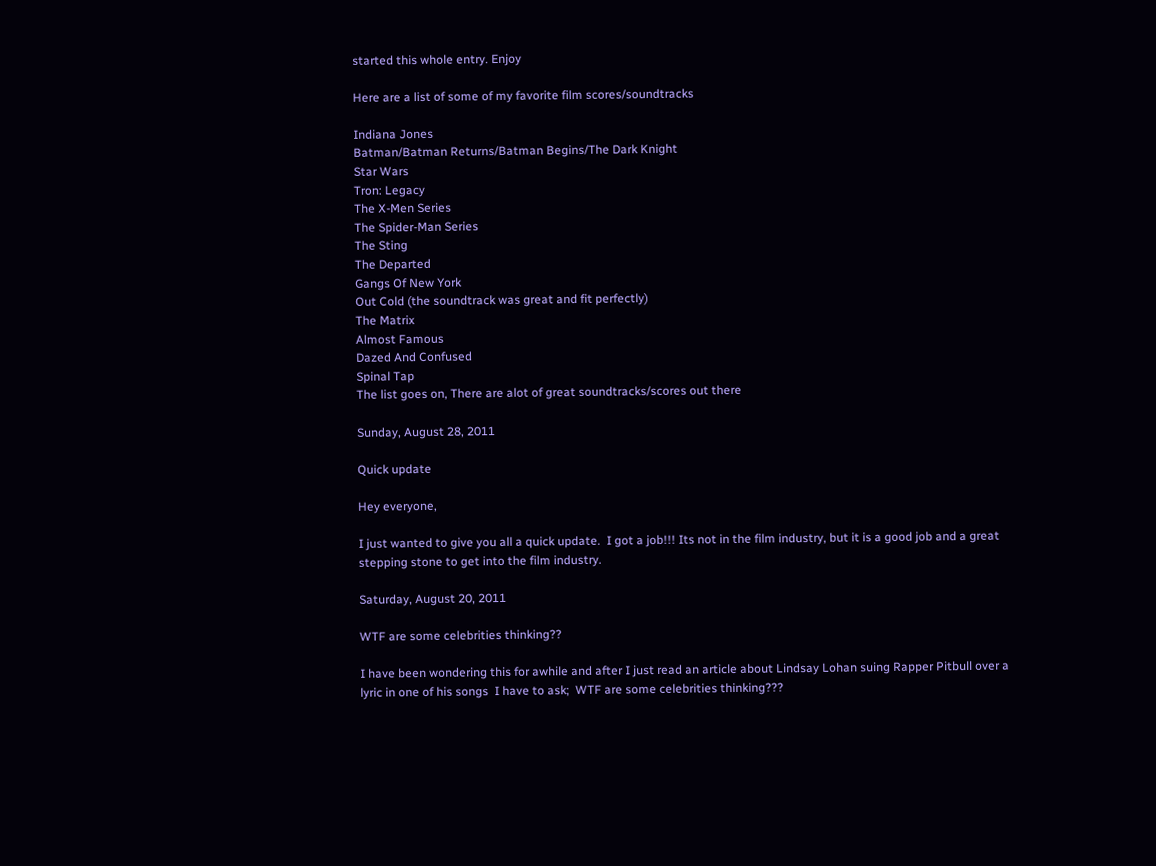started this whole entry. Enjoy

Here are a list of some of my favorite film scores/soundtracks

Indiana Jones
Batman/Batman Returns/Batman Begins/The Dark Knight
Star Wars
Tron: Legacy
The X-Men Series
The Spider-Man Series
The Sting
The Departed
Gangs Of New York
Out Cold (the soundtrack was great and fit perfectly)
The Matrix
Almost Famous
Dazed And Confused
Spinal Tap
The list goes on, There are alot of great soundtracks/scores out there

Sunday, August 28, 2011

Quick update

Hey everyone,

I just wanted to give you all a quick update.  I got a job!!! Its not in the film industry, but it is a good job and a great stepping stone to get into the film industry.

Saturday, August 20, 2011

WTF are some celebrities thinking??

I have been wondering this for awhile and after I just read an article about Lindsay Lohan suing Rapper Pitbull over a lyric in one of his songs  I have to ask;  WTF are some celebrities thinking???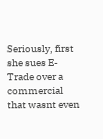Seriously, first she sues E-Trade over a commercial that wasnt even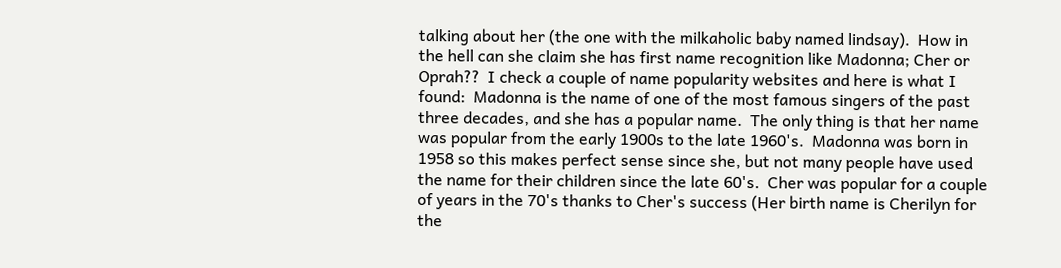talking about her (the one with the milkaholic baby named lindsay).  How in the hell can she claim she has first name recognition like Madonna; Cher or Oprah??  I check a couple of name popularity websites and here is what I found:  Madonna is the name of one of the most famous singers of the past three decades, and she has a popular name.  The only thing is that her name was popular from the early 1900s to the late 1960's.  Madonna was born in 1958 so this makes perfect sense since she, but not many people have used the name for their children since the late 60's.  Cher was popular for a couple of years in the 70's thanks to Cher's success (Her birth name is Cherilyn for the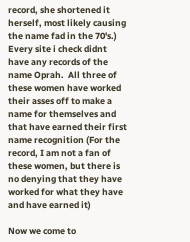record, she shortened it herself, most likely causing the name fad in the 70's.)  Every site i check didnt have any records of the name Oprah.  All three of these women have worked their asses off to make a name for themselves and that have earned their first name recognition (For the record, I am not a fan of these women, but there is no denying that they have worked for what they have and have earned it)

Now we come to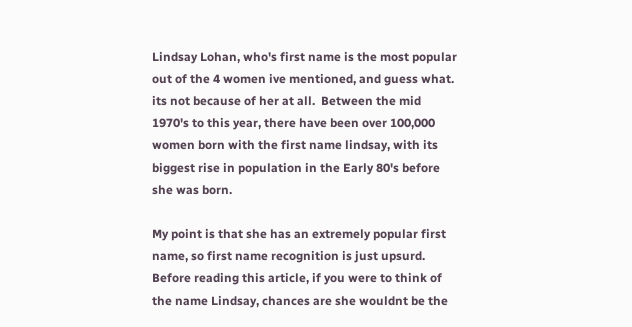Lindsay Lohan, who's first name is the most popular out of the 4 women ive mentioned, and guess what. its not because of her at all.  Between the mid 1970's to this year, there have been over 100,000 women born with the first name lindsay, with its biggest rise in population in the Early 80's before she was born.

My point is that she has an extremely popular first name, so first name recognition is just upsurd.  Before reading this article, if you were to think of the name Lindsay, chances are she wouldnt be the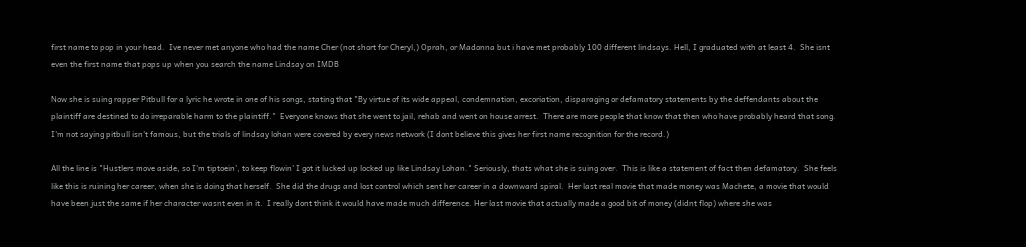first name to pop in your head.  Ive never met anyone who had the name Cher (not short for Cheryl,) Oprah, or Madonna but i have met probably 100 different lindsays. Hell, I graduated with at least 4.  She isnt even the first name that pops up when you search the name Lindsay on IMDB

Now she is suing rapper Pitbull for a lyric he wrote in one of his songs, stating that "By virtue of its wide appeal, condemnation, excoriation, disparaging or defamatory statements by the deffendants about the plaintiff are destined to do irreparable harm to the plaintiff."  Everyone knows that she went to jail, rehab and went on house arrest.  There are more people that know that then who have probably heard that song.  I'm not saying pitbull isn't famous, but the trials of lindsay lohan were covered by every news network (I dont believe this gives her first name recognition for the record.)

All the line is "Hustlers move aside, so I'm tiptoein', to keep flowin' I got it lucked up locked up like Lindsay Lohan." Seriously, thats what she is suing over.  This is like a statement of fact then defamatory.  She feels like this is ruining her career, when she is doing that herself.  She did the drugs and lost control which sent her career in a downward spiral.  Her last real movie that made money was Machete, a movie that would have been just the same if her character wasnt even in it.  I really dont think it would have made much difference. Her last movie that actually made a good bit of money (didnt flop) where she was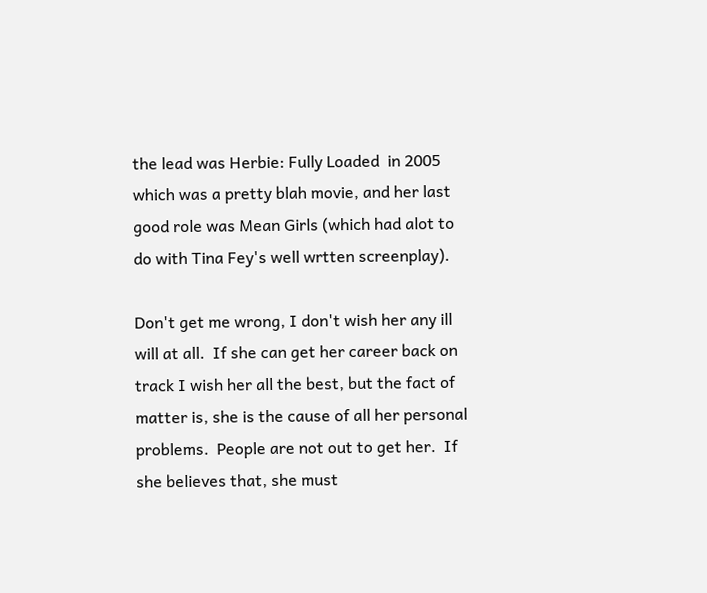the lead was Herbie: Fully Loaded  in 2005 which was a pretty blah movie, and her last good role was Mean Girls (which had alot to do with Tina Fey's well wrtten screenplay).

Don't get me wrong, I don't wish her any ill will at all.  If she can get her career back on track I wish her all the best, but the fact of matter is, she is the cause of all her personal problems.  People are not out to get her.  If she believes that, she must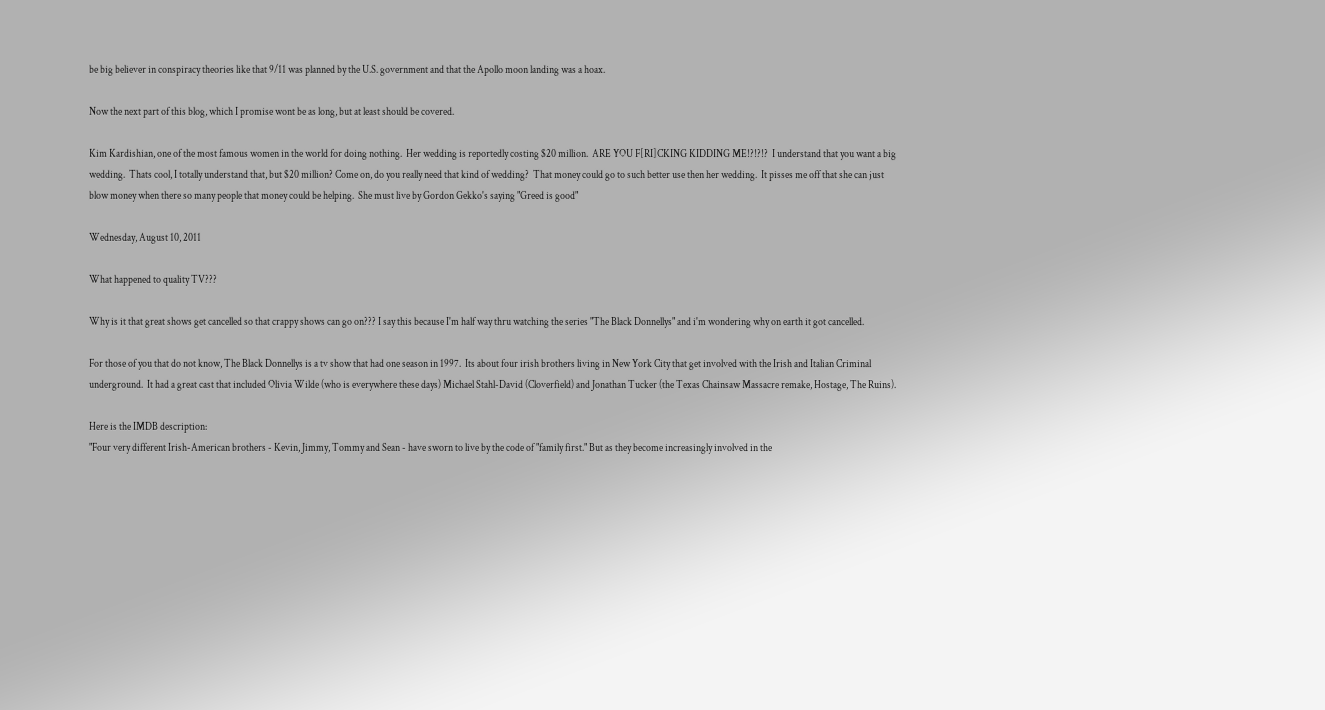be big believer in conspiracy theories like that 9/11 was planned by the U.S. government and that the Apollo moon landing was a hoax.

Now the next part of this blog, which I promise wont be as long, but at least should be covered.

Kim Kardishian, one of the most famous women in the world for doing nothing.  Her wedding is reportedly costing $20 million.  ARE YOU F[RI]CKING KIDDING ME!?!?!?  I understand that you want a big wedding.  Thats cool, I totally understand that, but $20 million? Come on, do you really need that kind of wedding?  That money could go to such better use then her wedding.  It pisses me off that she can just blow money when there so many people that money could be helping.  She must live by Gordon Gekko's saying "Greed is good"

Wednesday, August 10, 2011

What happened to quality TV???

Why is it that great shows get cancelled so that crappy shows can go on??? I say this because I'm half way thru watching the series "The Black Donnellys" and i'm wondering why on earth it got cancelled.

For those of you that do not know, The Black Donnellys is a tv show that had one season in 1997.  Its about four irish brothers living in New York City that get involved with the Irish and Italian Criminal underground.  It had a great cast that included Olivia Wilde (who is everywhere these days) Michael Stahl-David (Cloverfield) and Jonathan Tucker (the Texas Chainsaw Massacre remake, Hostage, The Ruins).

Here is the IMDB description:
"Four very different Irish-American brothers - Kevin, Jimmy, Tommy and Sean - have sworn to live by the code of "family first." But as they become increasingly involved in the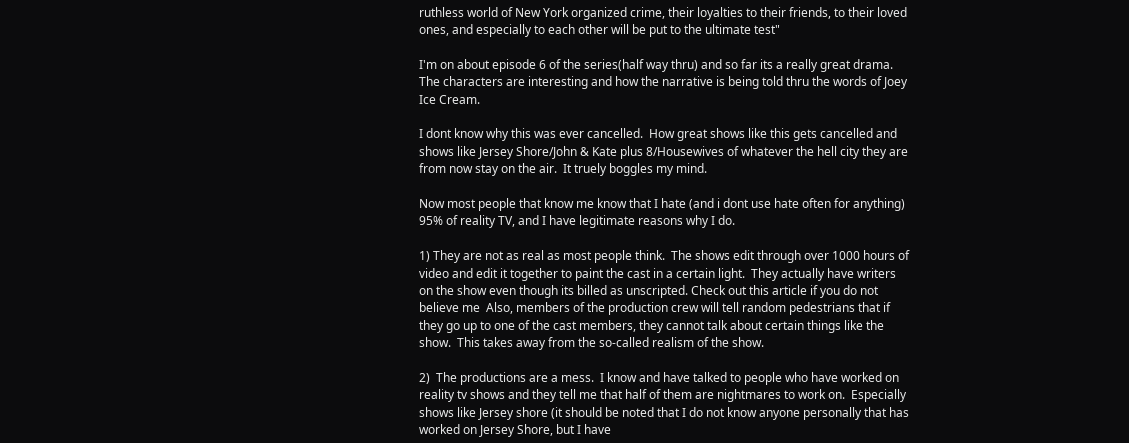ruthless world of New York organized crime, their loyalties to their friends, to their loved ones, and especially to each other will be put to the ultimate test"

I'm on about episode 6 of the series(half way thru) and so far its a really great drama.  The characters are interesting and how the narrative is being told thru the words of Joey Ice Cream.

I dont know why this was ever cancelled.  How great shows like this gets cancelled and shows like Jersey Shore/John & Kate plus 8/Housewives of whatever the hell city they are from now stay on the air.  It truely boggles my mind.

Now most people that know me know that I hate (and i dont use hate often for anything) 95% of reality TV, and I have legitimate reasons why I do.

1) They are not as real as most people think.  The shows edit through over 1000 hours of video and edit it together to paint the cast in a certain light.  They actually have writers on the show even though its billed as unscripted. Check out this article if you do not believe me  Also, members of the production crew will tell random pedestrians that if they go up to one of the cast members, they cannot talk about certain things like the show.  This takes away from the so-called realism of the show.

2)  The productions are a mess.  I know and have talked to people who have worked on reality tv shows and they tell me that half of them are nightmares to work on.  Especially shows like Jersey shore (it should be noted that I do not know anyone personally that has worked on Jersey Shore, but I have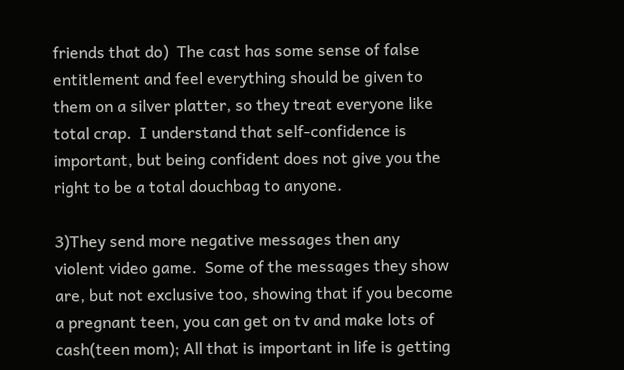friends that do)  The cast has some sense of false entitlement and feel everything should be given to them on a silver platter, so they treat everyone like total crap.  I understand that self-confidence is important, but being confident does not give you the right to be a total douchbag to anyone.

3)They send more negative messages then any violent video game.  Some of the messages they show are, but not exclusive too, showing that if you become a pregnant teen, you can get on tv and make lots of cash(teen mom); All that is important in life is getting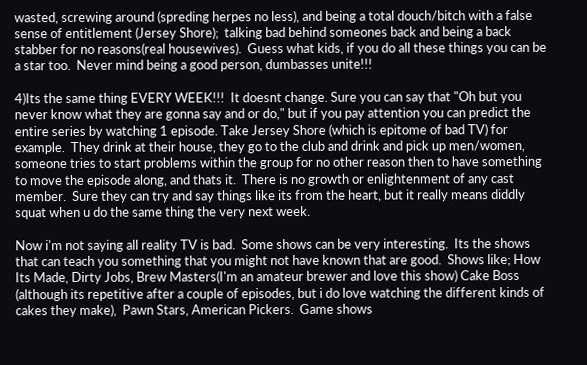wasted, screwing around (spreding herpes no less), and being a total douch/bitch with a false sense of entitlement (Jersey Shore);  talking bad behind someones back and being a back stabber for no reasons(real housewives).  Guess what kids, if you do all these things you can be a star too.  Never mind being a good person, dumbasses unite!!!

4)Its the same thing EVERY WEEK!!!  It doesnt change. Sure you can say that "Oh but you never know what they are gonna say and or do," but if you pay attention you can predict the entire series by watching 1 episode. Take Jersey Shore (which is epitome of bad TV) for example.  They drink at their house, they go to the club and drink and pick up men/women, someone tries to start problems within the group for no other reason then to have something to move the episode along, and thats it.  There is no growth or enlightenment of any cast member.  Sure they can try and say things like its from the heart, but it really means diddly squat when u do the same thing the very next week.

Now i'm not saying all reality TV is bad.  Some shows can be very interesting.  Its the shows that can teach you something that you might not have known that are good.  Shows like; How Its Made, Dirty Jobs, Brew Masters(I'm an amateur brewer and love this show) Cake Boss (although its repetitive after a couple of episodes, but i do love watching the different kinds of cakes they make),  Pawn Stars, American Pickers.  Game shows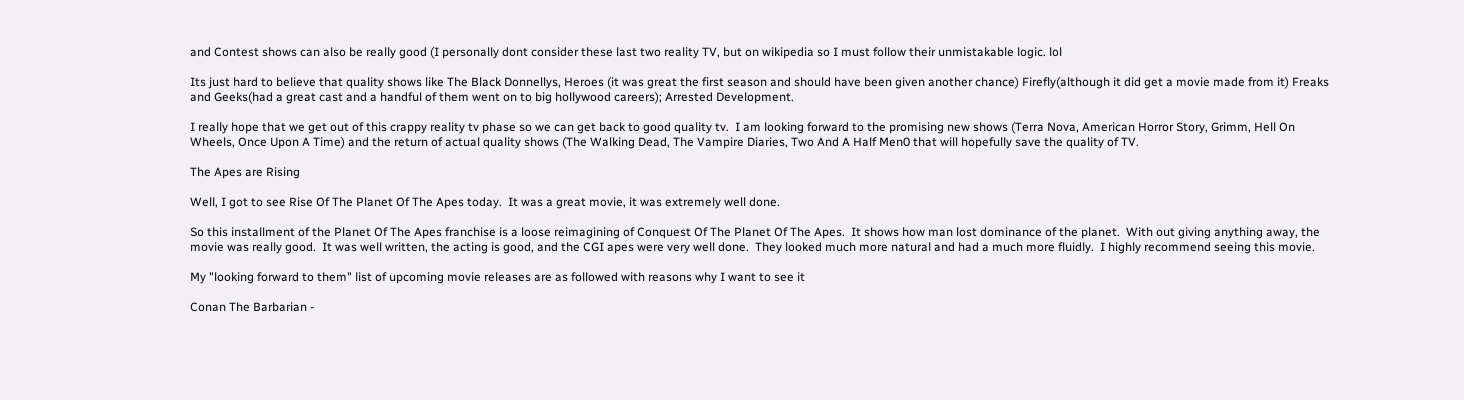and Contest shows can also be really good (I personally dont consider these last two reality TV, but on wikipedia so I must follow their unmistakable logic. lol

Its just hard to believe that quality shows like The Black Donnellys, Heroes (it was great the first season and should have been given another chance) Firefly(although it did get a movie made from it) Freaks and Geeks(had a great cast and a handful of them went on to big hollywood careers); Arrested Development.

I really hope that we get out of this crappy reality tv phase so we can get back to good quality tv.  I am looking forward to the promising new shows (Terra Nova, American Horror Story, Grimm, Hell On Wheels, Once Upon A Time) and the return of actual quality shows (The Walking Dead, The Vampire Diaries, Two And A Half Men0 that will hopefully save the quality of TV.

The Apes are Rising

Well, I got to see Rise Of The Planet Of The Apes today.  It was a great movie, it was extremely well done.

So this installment of the Planet Of The Apes franchise is a loose reimagining of Conquest Of The Planet Of The Apes.  It shows how man lost dominance of the planet.  With out giving anything away, the movie was really good.  It was well written, the acting is good, and the CGI apes were very well done.  They looked much more natural and had a much more fluidly.  I highly recommend seeing this movie.

My "looking forward to them" list of upcoming movie releases are as followed with reasons why I want to see it

Conan The Barbarian -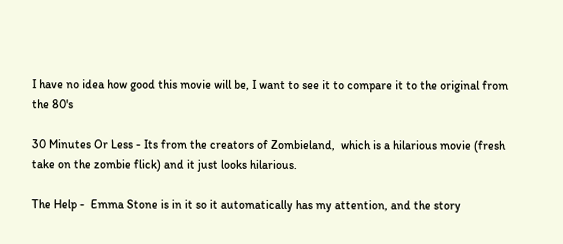I have no idea how good this movie will be, I want to see it to compare it to the original from the 80's

30 Minutes Or Less - Its from the creators of Zombieland,  which is a hilarious movie (fresh take on the zombie flick) and it just looks hilarious.

The Help -  Emma Stone is in it so it automatically has my attention, and the story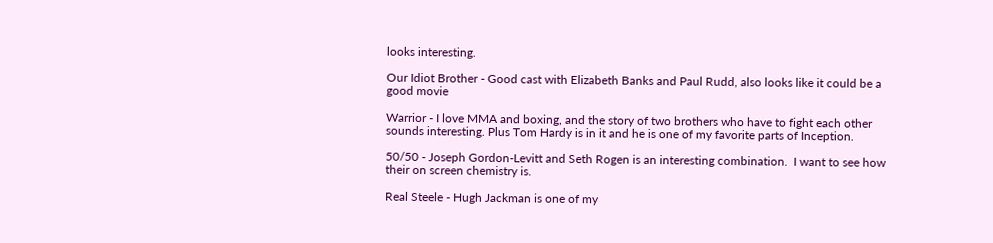looks interesting.

Our Idiot Brother - Good cast with Elizabeth Banks and Paul Rudd, also looks like it could be a good movie

Warrior - I love MMA and boxing, and the story of two brothers who have to fight each other sounds interesting. Plus Tom Hardy is in it and he is one of my favorite parts of Inception.

50/50 - Joseph Gordon-Levitt and Seth Rogen is an interesting combination.  I want to see how their on screen chemistry is.

Real Steele - Hugh Jackman is one of my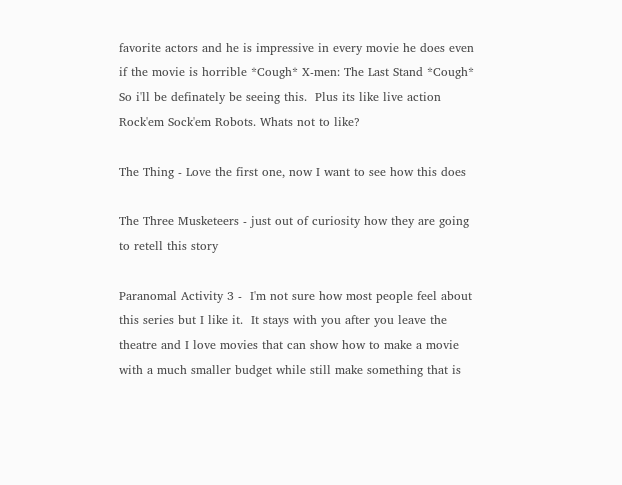favorite actors and he is impressive in every movie he does even if the movie is horrible *Cough* X-men: The Last Stand *Cough* So i'll be definately be seeing this.  Plus its like live action Rock'em Sock'em Robots. Whats not to like?

The Thing - Love the first one, now I want to see how this does

The Three Musketeers - just out of curiosity how they are going to retell this story

Paranomal Activity 3 -  I'm not sure how most people feel about this series but I like it.  It stays with you after you leave the theatre and I love movies that can show how to make a movie with a much smaller budget while still make something that is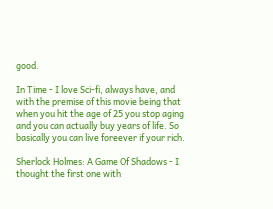good.

In Time - I love Sci-fi, always have, and with the premise of this movie being that when you hit the age of 25 you stop aging and you can actually buy years of life. So basically you can live foreever if your rich.

Sherlock Holmes: A Game Of Shadows - I thought the first one with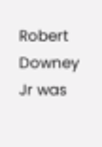Robert Downey Jr was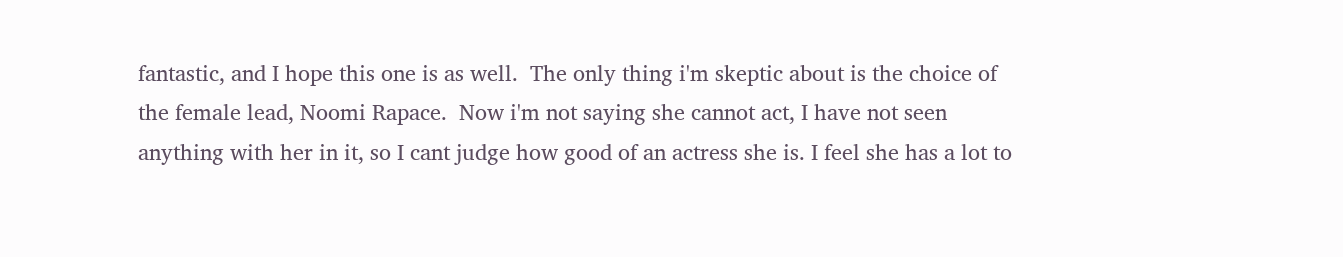fantastic, and I hope this one is as well.  The only thing i'm skeptic about is the choice of the female lead, Noomi Rapace.  Now i'm not saying she cannot act, I have not seen anything with her in it, so I cant judge how good of an actress she is. I feel she has a lot to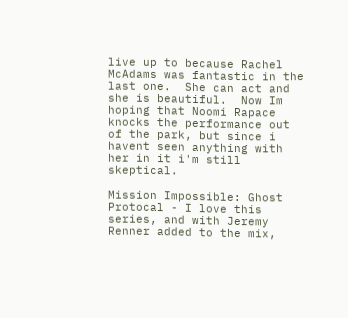live up to because Rachel McAdams was fantastic in the last one.  She can act and she is beautiful.  Now Im hoping that Noomi Rapace knocks the performance out of the park, but since i havent seen anything with her in it i'm still skeptical.

Mission Impossible: Ghost Protocal - I love this series, and with Jeremy Renner added to the mix,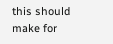this should make for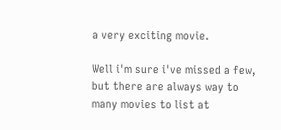a very exciting movie.

Well i'm sure i've missed a few, but there are always way to many movies to list at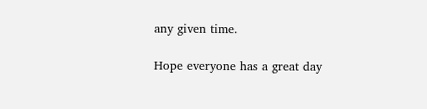any given time.

Hope everyone has a great day